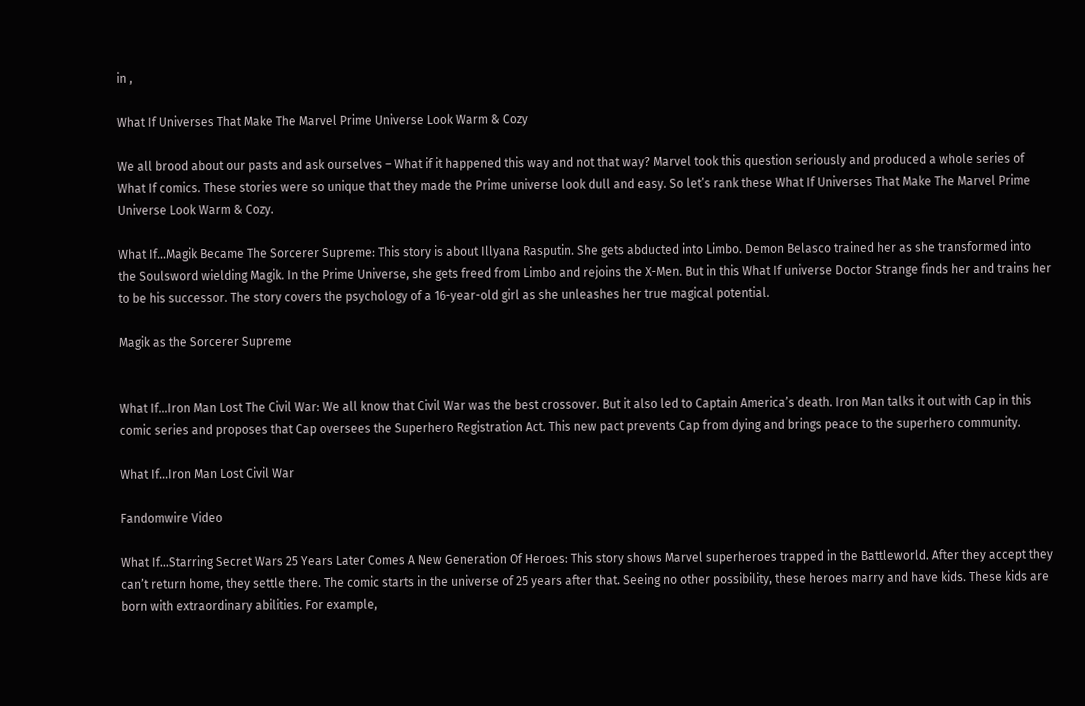in ,

What If Universes That Make The Marvel Prime Universe Look Warm & Cozy

We all brood about our pasts and ask ourselves – What if it happened this way and not that way? Marvel took this question seriously and produced a whole series of What If comics. These stories were so unique that they made the Prime universe look dull and easy. So let’s rank these What If Universes That Make The Marvel Prime Universe Look Warm & Cozy.

What If…Magik Became The Sorcerer Supreme: This story is about Illyana Rasputin. She gets abducted into Limbo. Demon Belasco trained her as she transformed into the Soulsword wielding Magik. In the Prime Universe, she gets freed from Limbo and rejoins the X-Men. But in this What If universe Doctor Strange finds her and trains her to be his successor. The story covers the psychology of a 16-year-old girl as she unleashes her true magical potential.

Magik as the Sorcerer Supreme


What If…Iron Man Lost The Civil War: We all know that Civil War was the best crossover. But it also led to Captain America’s death. Iron Man talks it out with Cap in this comic series and proposes that Cap oversees the Superhero Registration Act. This new pact prevents Cap from dying and brings peace to the superhero community.

What If...Iron Man Lost Civil War

Fandomwire Video

What If…Starring Secret Wars 25 Years Later Comes A New Generation Of Heroes: This story shows Marvel superheroes trapped in the Battleworld. After they accept they can’t return home, they settle there. The comic starts in the universe of 25 years after that. Seeing no other possibility, these heroes marry and have kids. These kids are born with extraordinary abilities. For example,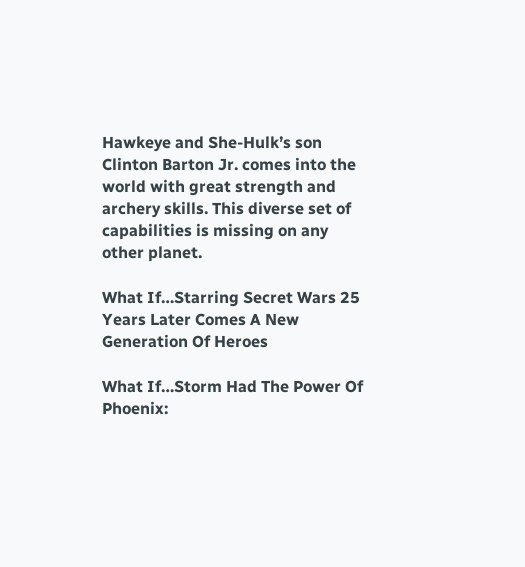Hawkeye and She-Hulk’s son Clinton Barton Jr. comes into the world with great strength and archery skills. This diverse set of capabilities is missing on any other planet.

What If…Starring Secret Wars 25 Years Later Comes A New Generation Of Heroes

What If…Storm Had The Power Of Phoenix: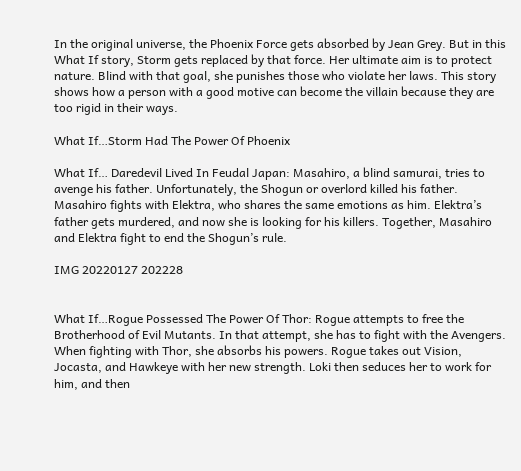In the original universe, the Phoenix Force gets absorbed by Jean Grey. But in this What If story, Storm gets replaced by that force. Her ultimate aim is to protect nature. Blind with that goal, she punishes those who violate her laws. This story shows how a person with a good motive can become the villain because they are too rigid in their ways.

What If…Storm Had The Power Of Phoenix

What If… Daredevil Lived In Feudal Japan: Masahiro, a blind samurai, tries to avenge his father. Unfortunately, the Shogun or overlord killed his father. Masahiro fights with Elektra, who shares the same emotions as him. Elektra’s father gets murdered, and now she is looking for his killers. Together, Masahiro and Elektra fight to end the Shogun’s rule.

IMG 20220127 202228


What If…Rogue Possessed The Power Of Thor: Rogue attempts to free the Brotherhood of Evil Mutants. In that attempt, she has to fight with the Avengers. When fighting with Thor, she absorbs his powers. Rogue takes out Vision, Jocasta, and Hawkeye with her new strength. Loki then seduces her to work for him, and then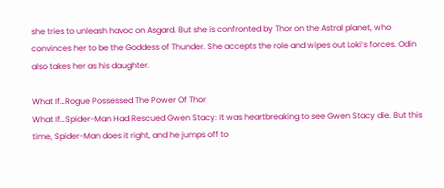she tries to unleash havoc on Asgard. But she is confronted by Thor on the Astral planet, who convinces her to be the Goddess of Thunder. She accepts the role and wipes out Loki’s forces. Odin also takes her as his daughter.

What If…Rogue Possessed The Power Of Thor
What If…Spider-Man Had Rescued Gwen Stacy: It was heartbreaking to see Gwen Stacy die. But this time, Spider-Man does it right, and he jumps off to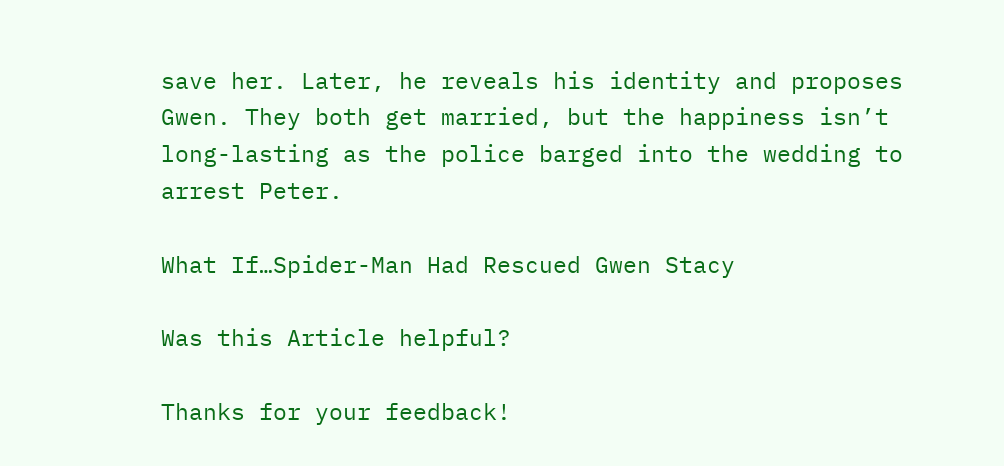save her. Later, he reveals his identity and proposes Gwen. They both get married, but the happiness isn’t long-lasting as the police barged into the wedding to arrest Peter.

What If…Spider-Man Had Rescued Gwen Stacy

Was this Article helpful?

Thanks for your feedback!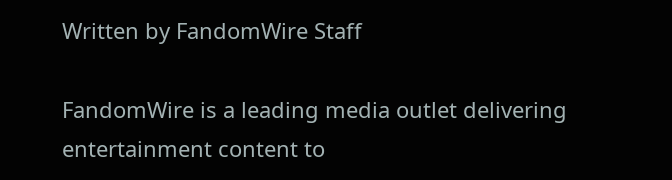Written by FandomWire Staff

FandomWire is a leading media outlet delivering entertainment content to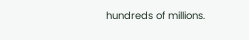hundreds of millions.